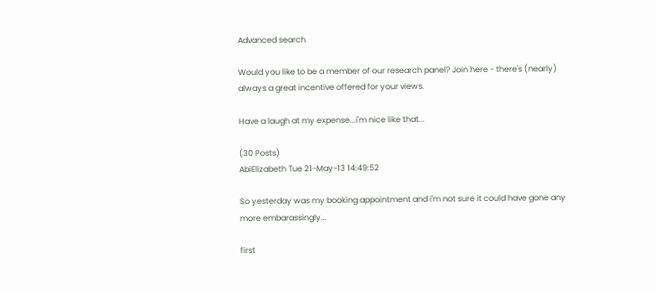Advanced search

Would you like to be a member of our research panel? Join here - there's (nearly) always a great incentive offered for your views.

Have a laugh at my expense...i'm nice like that...

(30 Posts)
AbiElizabeth Tue 21-May-13 14:49:52

So yesterday was my booking appointment and i'm not sure it could have gone any more embarassingly...

first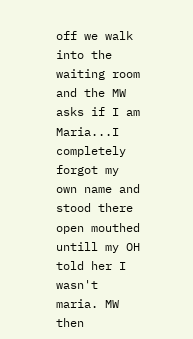off we walk into the waiting room and the MW asks if I am Maria...I completely forgot my own name and stood there open mouthed untill my OH told her I wasn't maria. MW then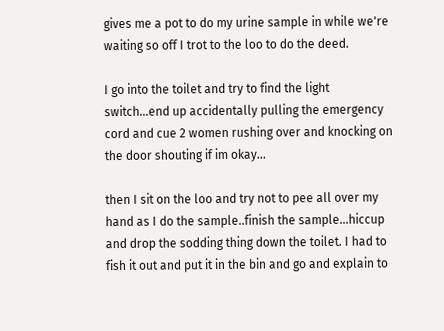gives me a pot to do my urine sample in while we're waiting so off I trot to the loo to do the deed.

I go into the toilet and try to find the light switch...end up accidentally pulling the emergency cord and cue 2 women rushing over and knocking on the door shouting if im okay...

then I sit on the loo and try not to pee all over my hand as I do the sample..finish the sample...hiccup and drop the sodding thing down the toilet. I had to fish it out and put it in the bin and go and explain to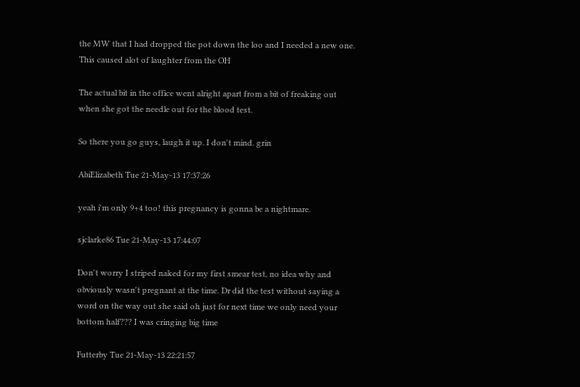the MW that I had dropped the pot down the loo and I needed a new one. This caused alot of laughter from the OH

The actual bit in the office went alright apart from a bit of freaking out when she got the needle out for the blood test.

So there you go guys, laugh it up. I don't mind. grin

AbiElizabeth Tue 21-May-13 17:37:26

yeah i'm only 9+4 too! this pregnancy is gonna be a nightmare.

sjclarke86 Tue 21-May-13 17:44:07

Don't worry I striped naked for my first smear test, no idea why and obviously wasn't pregnant at the time. Dr did the test without saying a word on the way out she said oh just for next time we only need your bottom half??? I was cringing big time

Futterby Tue 21-May-13 22:21:57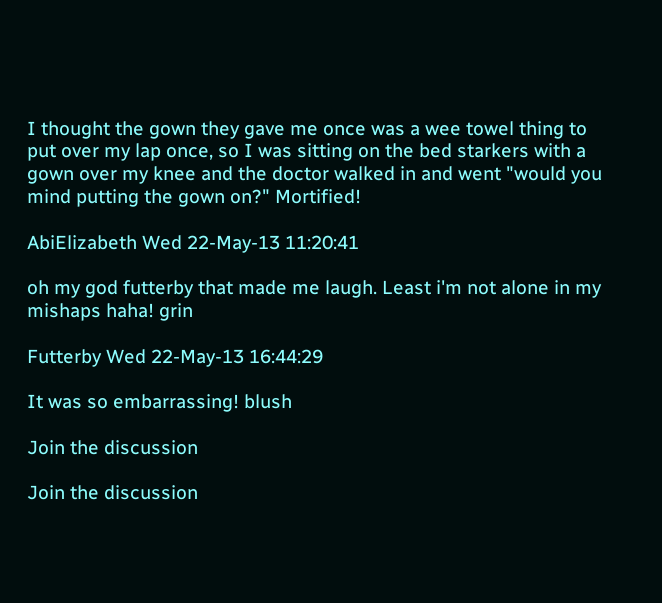I thought the gown they gave me once was a wee towel thing to put over my lap once, so I was sitting on the bed starkers with a gown over my knee and the doctor walked in and went "would you mind putting the gown on?" Mortified!

AbiElizabeth Wed 22-May-13 11:20:41

oh my god futterby that made me laugh. Least i'm not alone in my mishaps haha! grin

Futterby Wed 22-May-13 16:44:29

It was so embarrassing! blush

Join the discussion

Join the discussion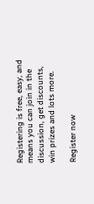Registering is free, easy, and means you can join in the discussion, get discounts, win prizes and lots more.

Register now